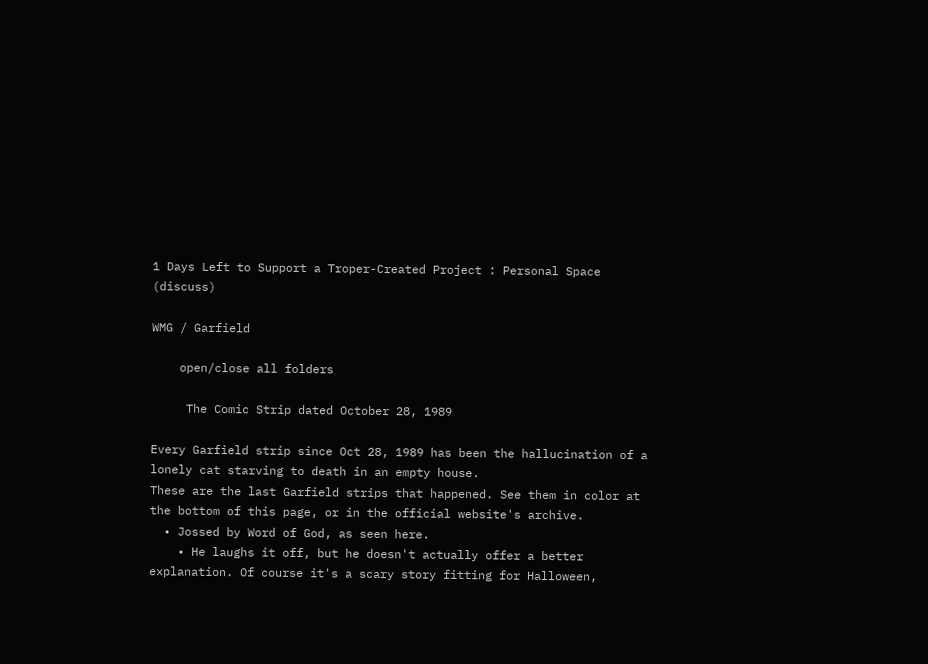1 Days Left to Support a Troper-Created Project : Personal Space (discuss)

WMG / Garfield

    open/close all folders

     The Comic Strip dated October 28, 1989

Every Garfield strip since Oct 28, 1989 has been the hallucination of a lonely cat starving to death in an empty house.
These are the last Garfield strips that happened. See them in color at the bottom of this page, or in the official website's archive.
  • Jossed by Word of God, as seen here.
    • He laughs it off, but he doesn't actually offer a better explanation. Of course it's a scary story fitting for Halloween,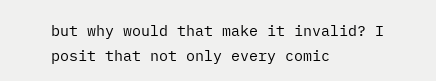but why would that make it invalid? I posit that not only every comic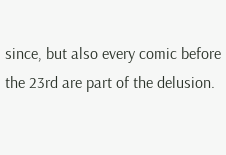since, but also every comic before the 23rd are part of the delusion.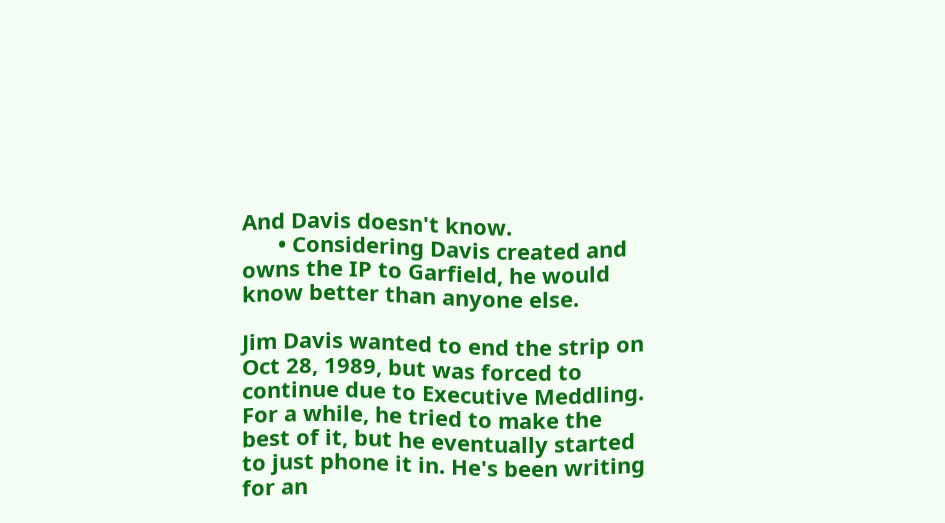And Davis doesn't know.
      • Considering Davis created and owns the IP to Garfield, he would know better than anyone else.

Jim Davis wanted to end the strip on Oct 28, 1989, but was forced to continue due to Executive Meddling.
For a while, he tried to make the best of it, but he eventually started to just phone it in. He's been writing for an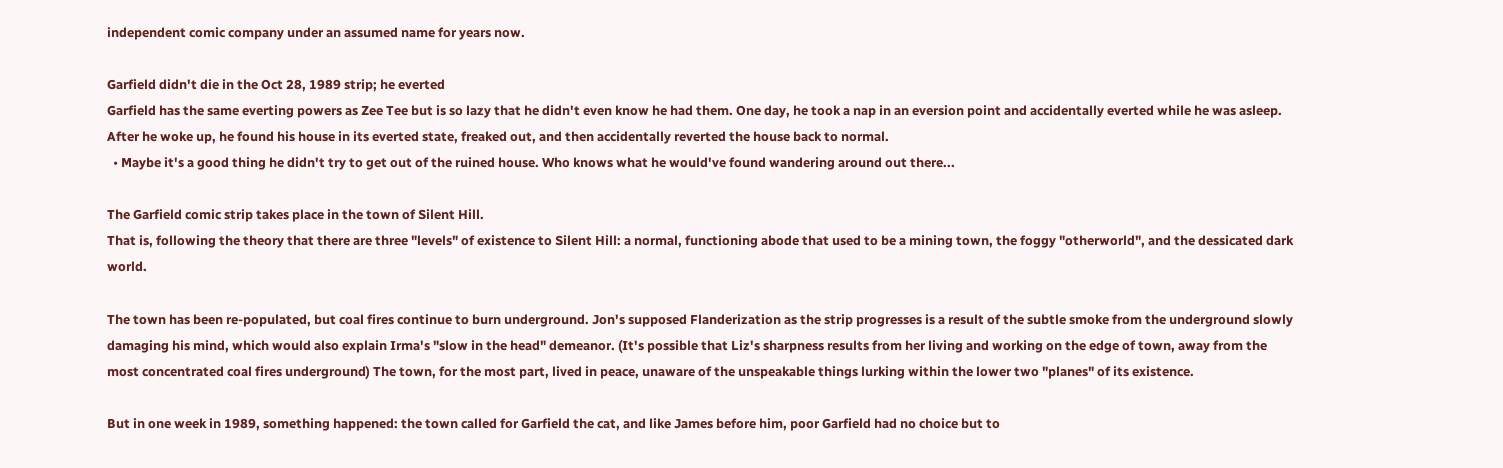independent comic company under an assumed name for years now.

Garfield didn't die in the Oct 28, 1989 strip; he everted
Garfield has the same everting powers as Zee Tee but is so lazy that he didn't even know he had them. One day, he took a nap in an eversion point and accidentally everted while he was asleep. After he woke up, he found his house in its everted state, freaked out, and then accidentally reverted the house back to normal.
  • Maybe it's a good thing he didn't try to get out of the ruined house. Who knows what he would've found wandering around out there...

The Garfield comic strip takes place in the town of Silent Hill.
That is, following the theory that there are three "levels" of existence to Silent Hill: a normal, functioning abode that used to be a mining town, the foggy "otherworld", and the dessicated dark world.

The town has been re-populated, but coal fires continue to burn underground. Jon's supposed Flanderization as the strip progresses is a result of the subtle smoke from the underground slowly damaging his mind, which would also explain Irma's "slow in the head" demeanor. (It's possible that Liz's sharpness results from her living and working on the edge of town, away from the most concentrated coal fires underground) The town, for the most part, lived in peace, unaware of the unspeakable things lurking within the lower two "planes" of its existence.

But in one week in 1989, something happened: the town called for Garfield the cat, and like James before him, poor Garfield had no choice but to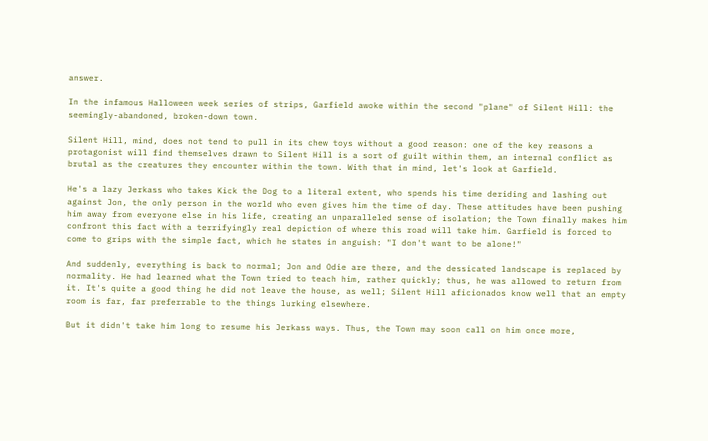answer.

In the infamous Halloween week series of strips, Garfield awoke within the second "plane" of Silent Hill: the seemingly-abandoned, broken-down town.

Silent Hill, mind, does not tend to pull in its chew toys without a good reason: one of the key reasons a protagonist will find themselves drawn to Silent Hill is a sort of guilt within them, an internal conflict as brutal as the creatures they encounter within the town. With that in mind, let's look at Garfield.

He's a lazy Jerkass who takes Kick the Dog to a literal extent, who spends his time deriding and lashing out against Jon, the only person in the world who even gives him the time of day. These attitudes have been pushing him away from everyone else in his life, creating an unparalleled sense of isolation; the Town finally makes him confront this fact with a terrifyingly real depiction of where this road will take him. Garfield is forced to come to grips with the simple fact, which he states in anguish: "I don't want to be alone!"

And suddenly, everything is back to normal; Jon and Odie are there, and the dessicated landscape is replaced by normality. He had learned what the Town tried to teach him, rather quickly; thus, he was allowed to return from it. It's quite a good thing he did not leave the house, as well; Silent Hill aficionados know well that an empty room is far, far preferrable to the things lurking elsewhere.

But it didn't take him long to resume his Jerkass ways. Thus, the Town may soon call on him once more,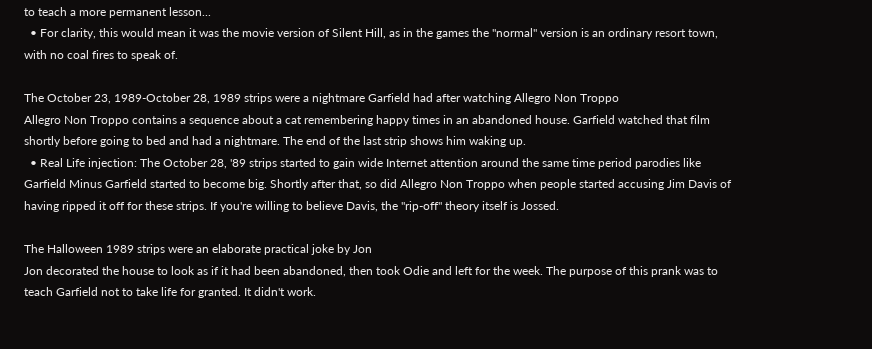to teach a more permanent lesson...
  • For clarity, this would mean it was the movie version of Silent Hill, as in the games the "normal" version is an ordinary resort town, with no coal fires to speak of.

The October 23, 1989-October 28, 1989 strips were a nightmare Garfield had after watching Allegro Non Troppo
Allegro Non Troppo contains a sequence about a cat remembering happy times in an abandoned house. Garfield watched that film shortly before going to bed and had a nightmare. The end of the last strip shows him waking up.
  • Real Life injection: The October 28, '89 strips started to gain wide Internet attention around the same time period parodies like Garfield Minus Garfield started to become big. Shortly after that, so did Allegro Non Troppo when people started accusing Jim Davis of having ripped it off for these strips. If you're willing to believe Davis, the "rip-off" theory itself is Jossed.

The Halloween 1989 strips were an elaborate practical joke by Jon
Jon decorated the house to look as if it had been abandoned, then took Odie and left for the week. The purpose of this prank was to teach Garfield not to take life for granted. It didn't work.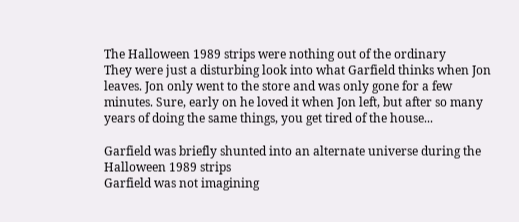The Halloween 1989 strips were nothing out of the ordinary
They were just a disturbing look into what Garfield thinks when Jon leaves. Jon only went to the store and was only gone for a few minutes. Sure, early on he loved it when Jon left, but after so many years of doing the same things, you get tired of the house...

Garfield was briefly shunted into an alternate universe during the Halloween 1989 strips
Garfield was not imagining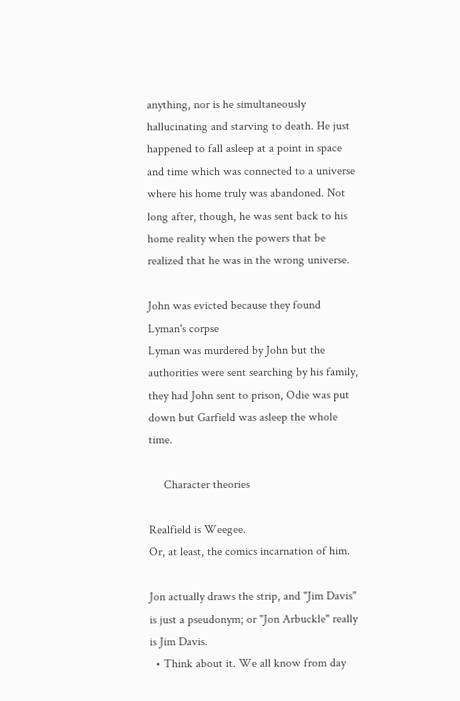anything, nor is he simultaneously hallucinating and starving to death. He just happened to fall asleep at a point in space and time which was connected to a universe where his home truly was abandoned. Not long after, though, he was sent back to his home reality when the powers that be realized that he was in the wrong universe.

John was evicted because they found Lyman's corpse
Lyman was murdered by John but the authorities were sent searching by his family, they had John sent to prison, Odie was put down but Garfield was asleep the whole time.

     Character theories

Realfield is Weegee.
Or, at least, the comics incarnation of him.

Jon actually draws the strip, and "Jim Davis" is just a pseudonym; or "Jon Arbuckle" really is Jim Davis.
  • Think about it. We all know from day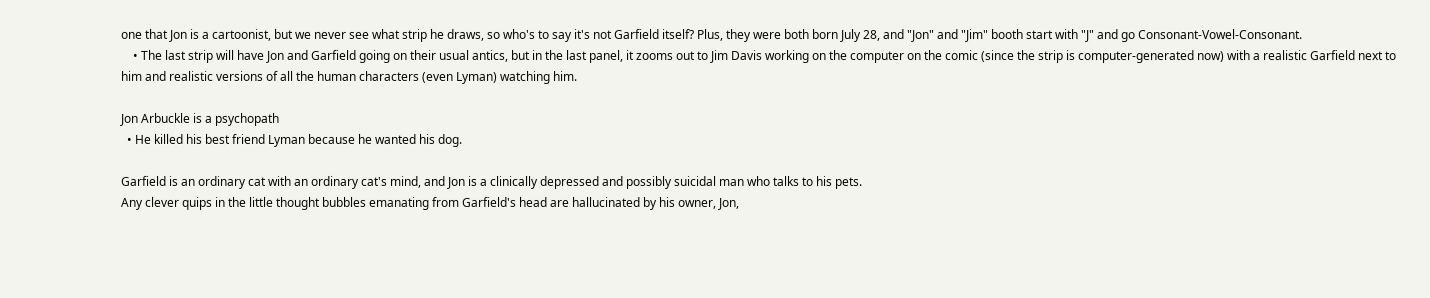one that Jon is a cartoonist, but we never see what strip he draws, so who's to say it's not Garfield itself? Plus, they were both born July 28, and "Jon" and "Jim" booth start with "J" and go Consonant-Vowel-Consonant.
    • The last strip will have Jon and Garfield going on their usual antics, but in the last panel, it zooms out to Jim Davis working on the computer on the comic (since the strip is computer-generated now) with a realistic Garfield next to him and realistic versions of all the human characters (even Lyman) watching him.

Jon Arbuckle is a psychopath
  • He killed his best friend Lyman because he wanted his dog.

Garfield is an ordinary cat with an ordinary cat's mind, and Jon is a clinically depressed and possibly suicidal man who talks to his pets.
Any clever quips in the little thought bubbles emanating from Garfield's head are hallucinated by his owner, Jon,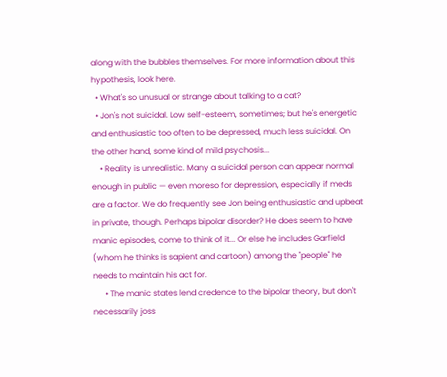along with the bubbles themselves. For more information about this hypothesis, look here.
  • What's so unusual or strange about talking to a cat?
  • Jon's not suicidal. Low self-esteem, sometimes; but he's energetic and enthusiastic too often to be depressed, much less suicidal. On the other hand, some kind of mild psychosis...
    • Reality is unrealistic. Many a suicidal person can appear normal enough in public — even moreso for depression, especially if meds are a factor. We do frequently see Jon being enthusiastic and upbeat in private, though. Perhaps bipolar disorder? He does seem to have manic episodes, come to think of it... Or else he includes Garfield (whom he thinks is sapient and cartoon) among the "people" he needs to maintain his act for.
      • The manic states lend credence to the bipolar theory, but don't necessarily joss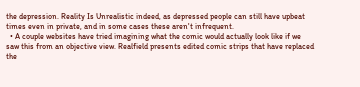the depression. Reality Is Unrealistic indeed, as depressed people can still have upbeat times even in private, and in some cases these aren't infrequent.
  • A couple websites have tried imagining what the comic would actually look like if we saw this from an objective view. Realfield presents edited comic strips that have replaced the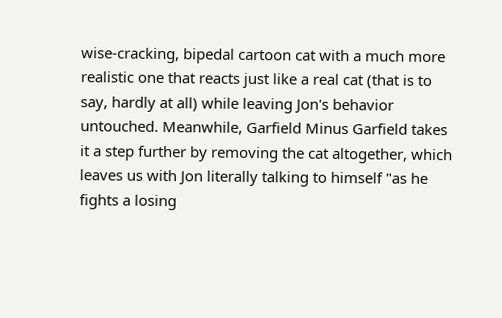wise-cracking, bipedal cartoon cat with a much more realistic one that reacts just like a real cat (that is to say, hardly at all) while leaving Jon's behavior untouched. Meanwhile, Garfield Minus Garfield takes it a step further by removing the cat altogether, which leaves us with Jon literally talking to himself "as he fights a losing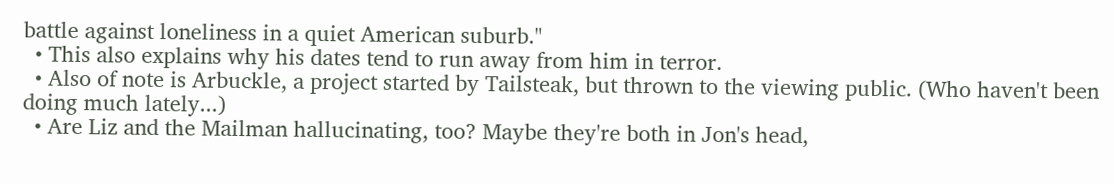battle against loneliness in a quiet American suburb."
  • This also explains why his dates tend to run away from him in terror.
  • Also of note is Arbuckle, a project started by Tailsteak, but thrown to the viewing public. (Who haven't been doing much lately...)
  • Are Liz and the Mailman hallucinating, too? Maybe they're both in Jon's head,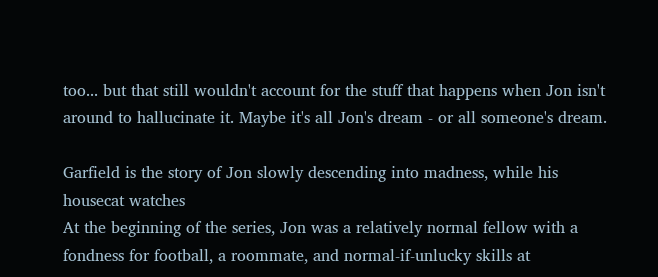too... but that still wouldn't account for the stuff that happens when Jon isn't around to hallucinate it. Maybe it's all Jon's dream - or all someone's dream.

Garfield is the story of Jon slowly descending into madness, while his housecat watches
At the beginning of the series, Jon was a relatively normal fellow with a fondness for football, a roommate, and normal-if-unlucky skills at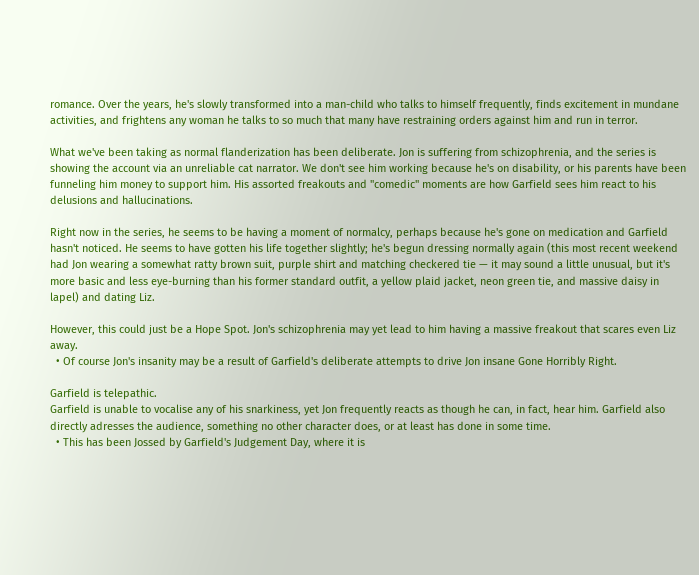romance. Over the years, he's slowly transformed into a man-child who talks to himself frequently, finds excitement in mundane activities, and frightens any woman he talks to so much that many have restraining orders against him and run in terror.

What we've been taking as normal flanderization has been deliberate. Jon is suffering from schizophrenia, and the series is showing the account via an unreliable cat narrator. We don't see him working because he's on disability, or his parents have been funneling him money to support him. His assorted freakouts and "comedic" moments are how Garfield sees him react to his delusions and hallucinations.

Right now in the series, he seems to be having a moment of normalcy, perhaps because he's gone on medication and Garfield hasn't noticed. He seems to have gotten his life together slightly; he's begun dressing normally again (this most recent weekend had Jon wearing a somewhat ratty brown suit, purple shirt and matching checkered tie — it may sound a little unusual, but it's more basic and less eye-burning than his former standard outfit, a yellow plaid jacket, neon green tie, and massive daisy in lapel) and dating Liz.

However, this could just be a Hope Spot. Jon's schizophrenia may yet lead to him having a massive freakout that scares even Liz away.
  • Of course Jon's insanity may be a result of Garfield's deliberate attempts to drive Jon insane Gone Horribly Right.

Garfield is telepathic.
Garfield is unable to vocalise any of his snarkiness, yet Jon frequently reacts as though he can, in fact, hear him. Garfield also directly adresses the audience, something no other character does, or at least has done in some time.
  • This has been Jossed by Garfield's Judgement Day, where it is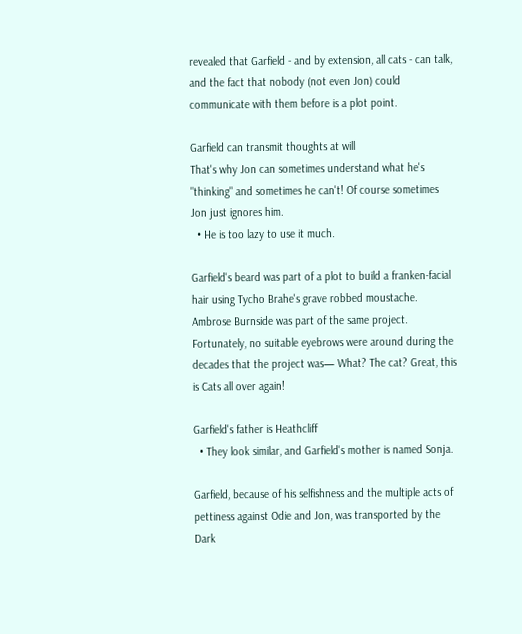revealed that Garfield - and by extension, all cats - can talk, and the fact that nobody (not even Jon) could communicate with them before is a plot point.

Garfield can transmit thoughts at will
That's why Jon can sometimes understand what he's "thinking" and sometimes he can't! Of course sometimes Jon just ignores him.
  • He is too lazy to use it much.

Garfield's beard was part of a plot to build a franken-facial hair using Tycho Brahe's grave robbed moustache.
Ambrose Burnside was part of the same project. Fortunately, no suitable eyebrows were around during the decades that the project was— What? The cat? Great, this is Cats all over again!

Garfield's father is Heathcliff
  • They look similar, and Garfield's mother is named Sonja.

Garfield, because of his selfishness and the multiple acts of pettiness against Odie and Jon, was transported by the Dark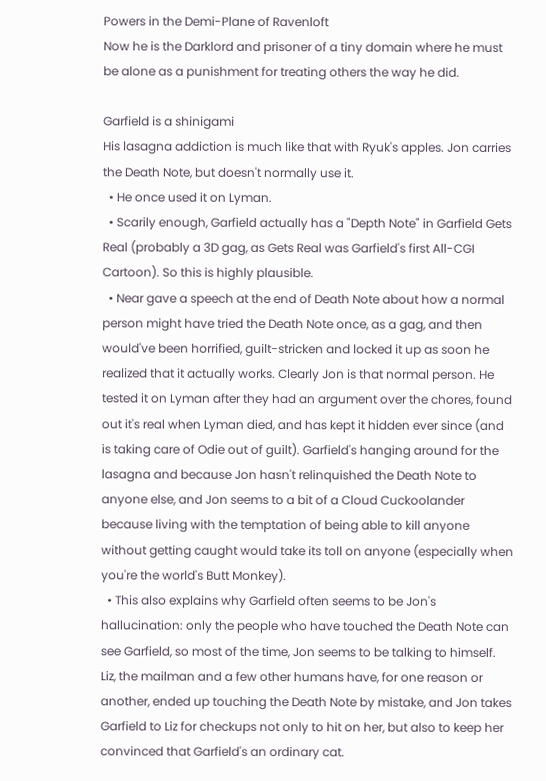Powers in the Demi-Plane of Ravenloft
Now he is the Darklord and prisoner of a tiny domain where he must be alone as a punishment for treating others the way he did.

Garfield is a shinigami
His lasagna addiction is much like that with Ryuk's apples. Jon carries the Death Note, but doesn't normally use it.
  • He once used it on Lyman.
  • Scarily enough, Garfield actually has a "Depth Note" in Garfield Gets Real (probably a 3D gag, as Gets Real was Garfield's first All-CGI Cartoon). So this is highly plausible.
  • Near gave a speech at the end of Death Note about how a normal person might have tried the Death Note once, as a gag, and then would've been horrified, guilt-stricken and locked it up as soon he realized that it actually works. Clearly Jon is that normal person. He tested it on Lyman after they had an argument over the chores, found out it's real when Lyman died, and has kept it hidden ever since (and is taking care of Odie out of guilt). Garfield's hanging around for the lasagna and because Jon hasn't relinquished the Death Note to anyone else, and Jon seems to a bit of a Cloud Cuckoolander because living with the temptation of being able to kill anyone without getting caught would take its toll on anyone (especially when you're the world's Butt Monkey).
  • This also explains why Garfield often seems to be Jon's hallucination: only the people who have touched the Death Note can see Garfield, so most of the time, Jon seems to be talking to himself. Liz, the mailman and a few other humans have, for one reason or another, ended up touching the Death Note by mistake, and Jon takes Garfield to Liz for checkups not only to hit on her, but also to keep her convinced that Garfield's an ordinary cat.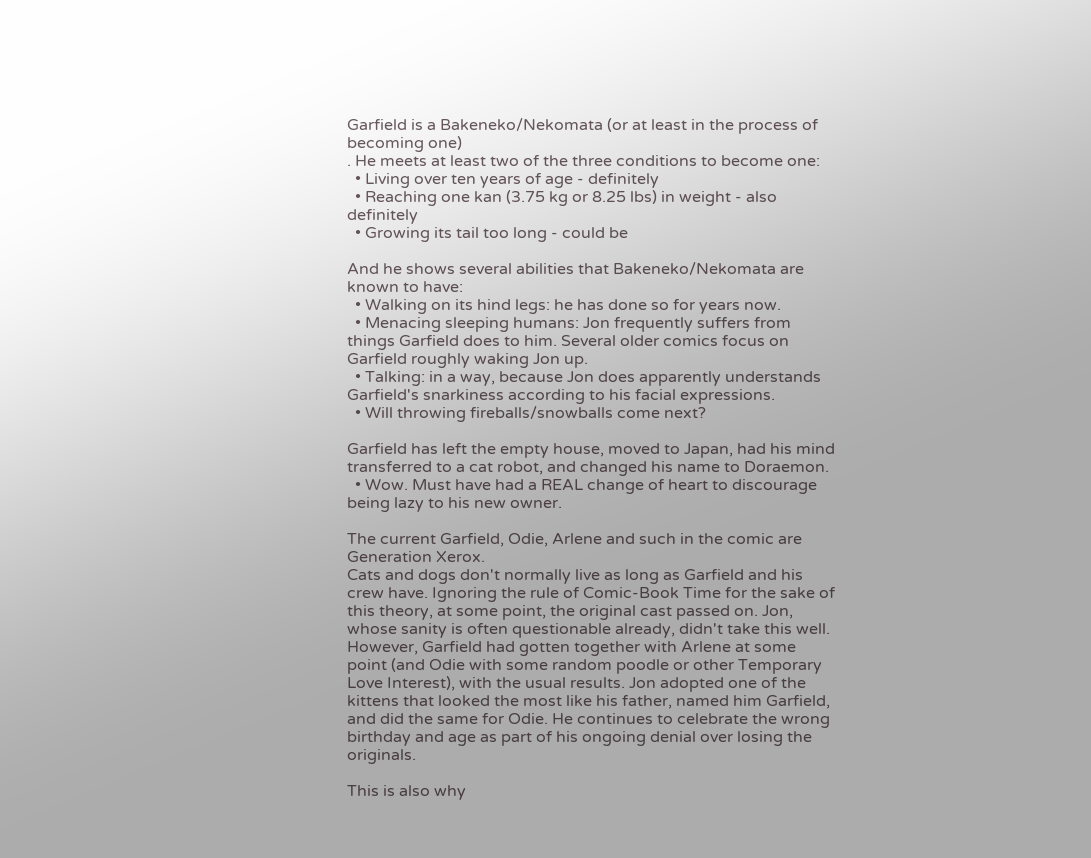Garfield is a Bakeneko/Nekomata (or at least in the process of becoming one)
. He meets at least two of the three conditions to become one:
  • Living over ten years of age - definitely
  • Reaching one kan (3.75 kg or 8.25 lbs) in weight - also definitely
  • Growing its tail too long - could be

And he shows several abilities that Bakeneko/Nekomata are known to have:
  • Walking on its hind legs: he has done so for years now.
  • Menacing sleeping humans: Jon frequently suffers from things Garfield does to him. Several older comics focus on Garfield roughly waking Jon up.
  • Talking: in a way, because Jon does apparently understands Garfield's snarkiness according to his facial expressions.
  • Will throwing fireballs/snowballs come next?

Garfield has left the empty house, moved to Japan, had his mind transferred to a cat robot, and changed his name to Doraemon.
  • Wow. Must have had a REAL change of heart to discourage being lazy to his new owner.

The current Garfield, Odie, Arlene and such in the comic are Generation Xerox.
Cats and dogs don't normally live as long as Garfield and his crew have. Ignoring the rule of Comic-Book Time for the sake of this theory, at some point, the original cast passed on. Jon, whose sanity is often questionable already, didn't take this well. However, Garfield had gotten together with Arlene at some point (and Odie with some random poodle or other Temporary Love Interest), with the usual results. Jon adopted one of the kittens that looked the most like his father, named him Garfield, and did the same for Odie. He continues to celebrate the wrong birthday and age as part of his ongoing denial over losing the originals.

This is also why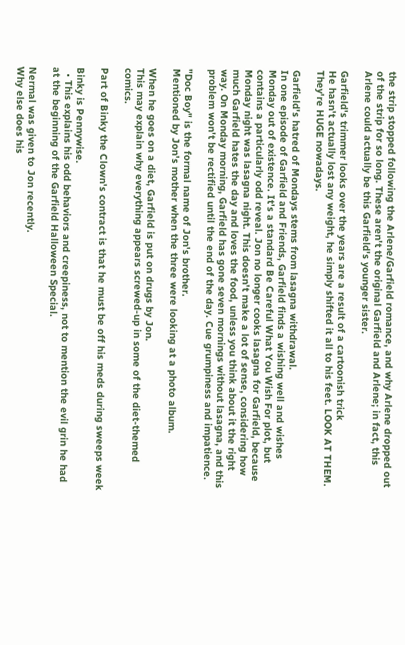the strip stopped following the Arlene/Garfield romance, and why Arlene dropped out of the strip for so long. These aren't the original Garfield and Arlene; in fact, this Arlene could actually be this Garfield's younger sister.

Garfield's trimmer looks over the years are a result of a cartoonish trick
He hasn't actually lost any weight, he simply shifted it all to his feet. LOOK AT THEM. They're HUGE nowadays.

Garfield's hatred of Mondays stems from lasagna withdrawal.
In one episode of Garfield and Friends, Garfield finds a wishing well and wishes Monday out of existence. It's a standard Be Careful What You Wish For plot, but contains a particularly odd reveal. Jon no longer cooks lasagna for Garfield, because Monday night was lasagna night. This doesn't make a lot of sense, considering how much Garfield hates the day and loves the food, unless you think about it the right way. On Monday morning, Garfield has gone seven mornings without lasagna, and this problem won't be rectified until the end of the day. Cue grumpiness and impatience.

"Doc Boy" is the formal name of Jon's brother.
Mentioned by Jon's mother when the three were looking at a photo album.

When he goes on a diet, Garfield is put on drugs by Jon.
This may explain why everything appears screwed-up in some of the diet-themed comics.

Part of Binky the Clown's contract is that he must be off his meds during sweeps week

Binky is Pennywise.
  • This explains his odd behaviors and creepiness, not to mention the evil grin he had at the beginning of the Garfield Halloween Special.

Nermal was given to Jon recently.
Why else does his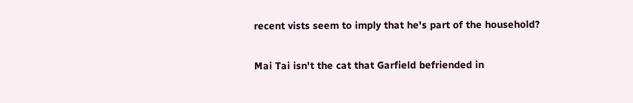recent vists seem to imply that he's part of the household?

Mai Tai isn't the cat that Garfield befriended in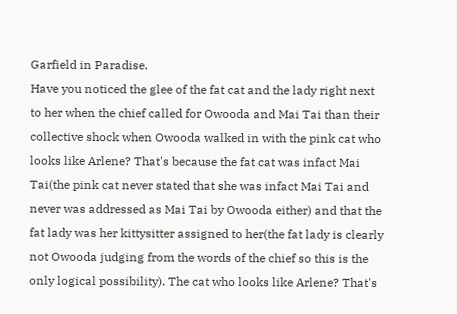Garfield in Paradise.
Have you noticed the glee of the fat cat and the lady right next to her when the chief called for Owooda and Mai Tai than their collective shock when Owooda walked in with the pink cat who looks like Arlene? That's because the fat cat was infact Mai Tai(the pink cat never stated that she was infact Mai Tai and never was addressed as Mai Tai by Owooda either) and that the fat lady was her kittysitter assigned to her(the fat lady is clearly not Owooda judging from the words of the chief so this is the only logical possibility). The cat who looks like Arlene? That's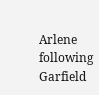Arlene following Garfield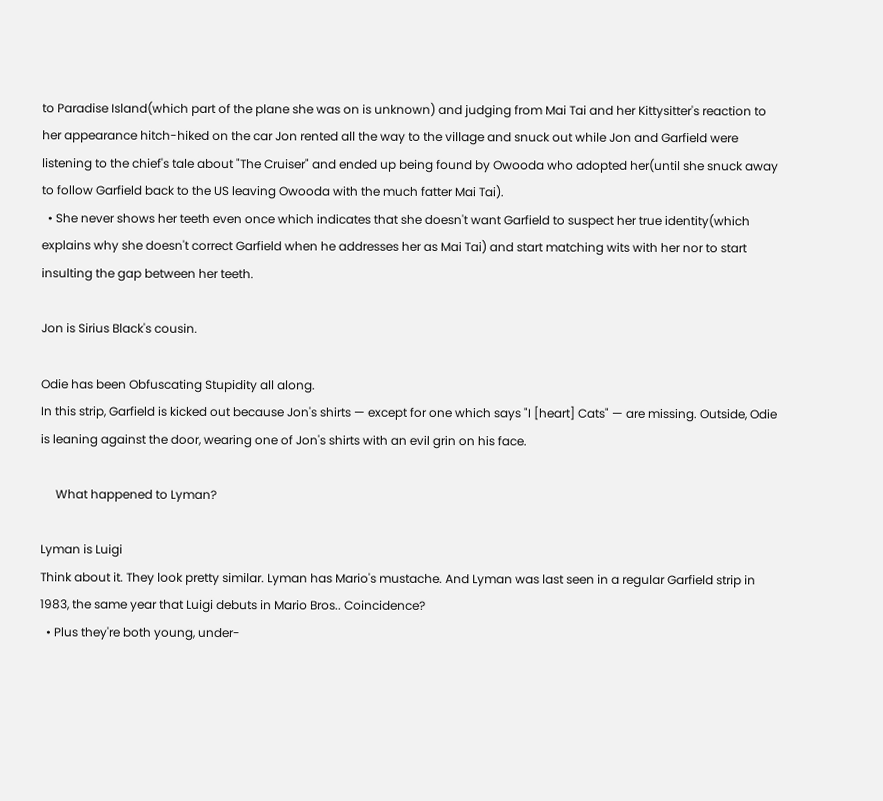to Paradise Island(which part of the plane she was on is unknown) and judging from Mai Tai and her Kittysitter's reaction to her appearance hitch-hiked on the car Jon rented all the way to the village and snuck out while Jon and Garfield were listening to the chief's tale about "The Cruiser" and ended up being found by Owooda who adopted her(until she snuck away to follow Garfield back to the US leaving Owooda with the much fatter Mai Tai).
  • She never shows her teeth even once which indicates that she doesn't want Garfield to suspect her true identity(which explains why she doesn't correct Garfield when he addresses her as Mai Tai) and start matching wits with her nor to start insulting the gap between her teeth.

Jon is Sirius Black's cousin.

Odie has been Obfuscating Stupidity all along.
In this strip, Garfield is kicked out because Jon's shirts — except for one which says "I [heart] Cats" — are missing. Outside, Odie is leaning against the door, wearing one of Jon's shirts with an evil grin on his face.

     What happened to Lyman?

Lyman is Luigi
Think about it. They look pretty similar. Lyman has Mario's mustache. And Lyman was last seen in a regular Garfield strip in 1983, the same year that Luigi debuts in Mario Bros.. Coincidence?
  • Plus they're both young, under-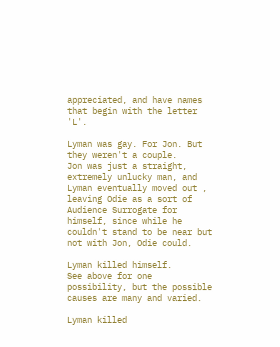appreciated, and have names that begin with the letter 'L'.

Lyman was gay. For Jon. But they weren't a couple.
Jon was just a straight, extremely unlucky man, and Lyman eventually moved out , leaving Odie as a sort of Audience Surrogate for himself, since while he couldn't stand to be near but not with Jon, Odie could.

Lyman killed himself.
See above for one possibility, but the possible causes are many and varied.

Lyman killed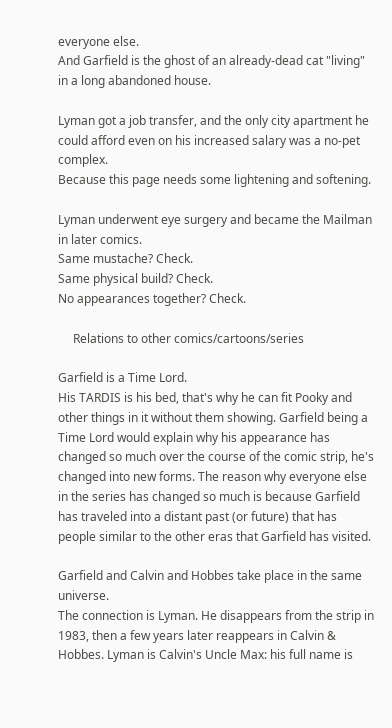everyone else.
And Garfield is the ghost of an already-dead cat "living" in a long abandoned house.

Lyman got a job transfer, and the only city apartment he could afford even on his increased salary was a no-pet complex.
Because this page needs some lightening and softening.

Lyman underwent eye surgery and became the Mailman in later comics.
Same mustache? Check.
Same physical build? Check.
No appearances together? Check.

     Relations to other comics/cartoons/series

Garfield is a Time Lord.
His TARDIS is his bed, that's why he can fit Pooky and other things in it without them showing. Garfield being a Time Lord would explain why his appearance has changed so much over the course of the comic strip, he's changed into new forms. The reason why everyone else in the series has changed so much is because Garfield has traveled into a distant past (or future) that has people similar to the other eras that Garfield has visited.

Garfield and Calvin and Hobbes take place in the same universe.
The connection is Lyman. He disappears from the strip in 1983, then a few years later reappears in Calvin & Hobbes. Lyman is Calvin's Uncle Max: his full name is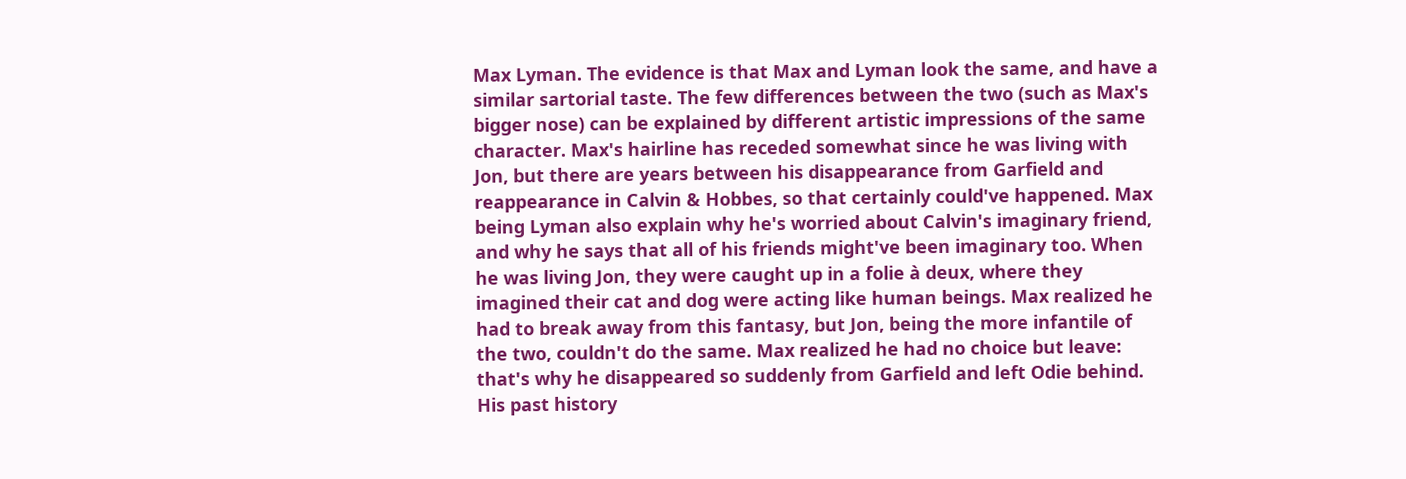Max Lyman. The evidence is that Max and Lyman look the same, and have a similar sartorial taste. The few differences between the two (such as Max's bigger nose) can be explained by different artistic impressions of the same character. Max's hairline has receded somewhat since he was living with Jon, but there are years between his disappearance from Garfield and reappearance in Calvin & Hobbes, so that certainly could've happened. Max being Lyman also explain why he's worried about Calvin's imaginary friend, and why he says that all of his friends might've been imaginary too. When he was living Jon, they were caught up in a folie à deux, where they imagined their cat and dog were acting like human beings. Max realized he had to break away from this fantasy, but Jon, being the more infantile of the two, couldn't do the same. Max realized he had no choice but leave: that's why he disappeared so suddenly from Garfield and left Odie behind. His past history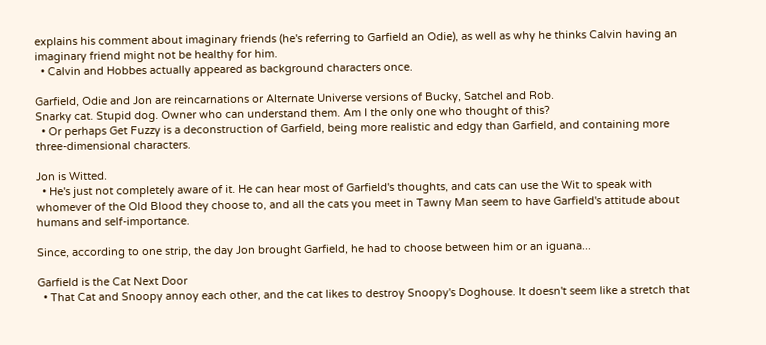explains his comment about imaginary friends (he's referring to Garfield an Odie), as well as why he thinks Calvin having an imaginary friend might not be healthy for him.
  • Calvin and Hobbes actually appeared as background characters once.

Garfield, Odie and Jon are reincarnations or Alternate Universe versions of Bucky, Satchel and Rob.
Snarky cat. Stupid dog. Owner who can understand them. Am I the only one who thought of this?
  • Or perhaps Get Fuzzy is a deconstruction of Garfield, being more realistic and edgy than Garfield, and containing more three-dimensional characters.

Jon is Witted.
  • He's just not completely aware of it. He can hear most of Garfield's thoughts, and cats can use the Wit to speak with whomever of the Old Blood they choose to, and all the cats you meet in Tawny Man seem to have Garfield's attitude about humans and self-importance.

Since, according to one strip, the day Jon brought Garfield, he had to choose between him or an iguana...

Garfield is the Cat Next Door
  • That Cat and Snoopy annoy each other, and the cat likes to destroy Snoopy's Doghouse. It doesn't seem like a stretch that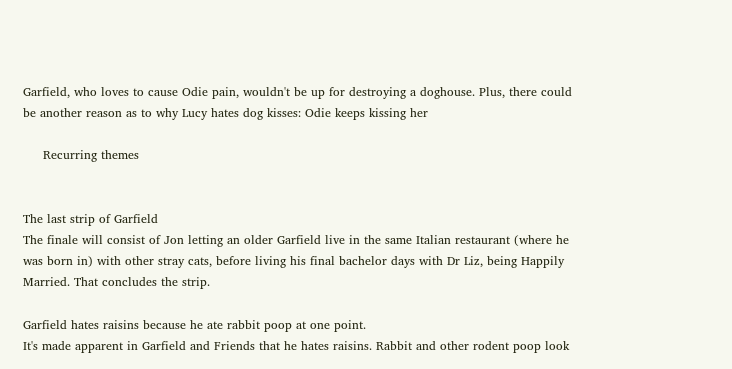Garfield, who loves to cause Odie pain, wouldn't be up for destroying a doghouse. Plus, there could be another reason as to why Lucy hates dog kisses: Odie keeps kissing her

     Recurring themes


The last strip of Garfield
The finale will consist of Jon letting an older Garfield live in the same Italian restaurant (where he was born in) with other stray cats, before living his final bachelor days with Dr Liz, being Happily Married. That concludes the strip.

Garfield hates raisins because he ate rabbit poop at one point.
It's made apparent in Garfield and Friends that he hates raisins. Rabbit and other rodent poop look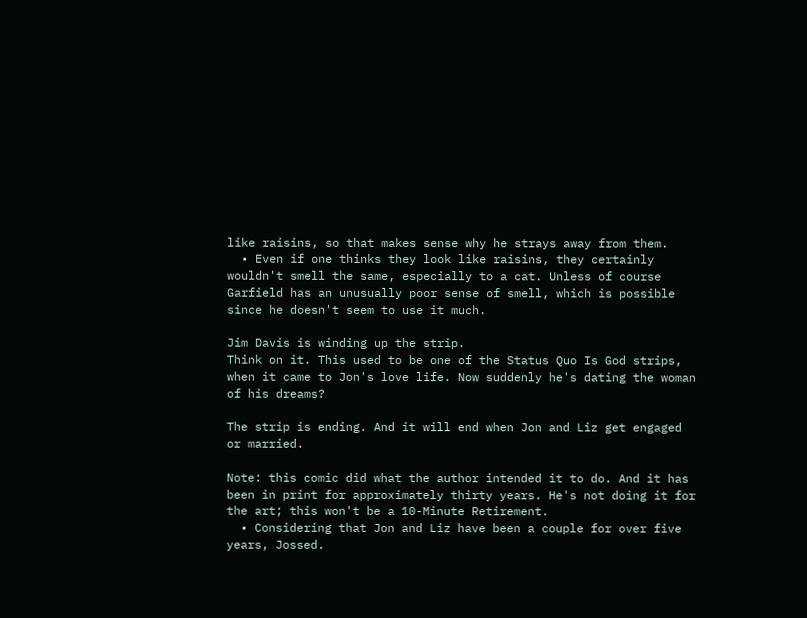like raisins, so that makes sense why he strays away from them.
  • Even if one thinks they look like raisins, they certainly wouldn't smell the same, especially to a cat. Unless of course Garfield has an unusually poor sense of smell, which is possible since he doesn't seem to use it much.

Jim Davis is winding up the strip.
Think on it. This used to be one of the Status Quo Is God strips, when it came to Jon's love life. Now suddenly he's dating the woman of his dreams?

The strip is ending. And it will end when Jon and Liz get engaged or married.

Note: this comic did what the author intended it to do. And it has been in print for approximately thirty years. He's not doing it for the art; this won't be a 10-Minute Retirement.
  • Considering that Jon and Liz have been a couple for over five years, Jossed.